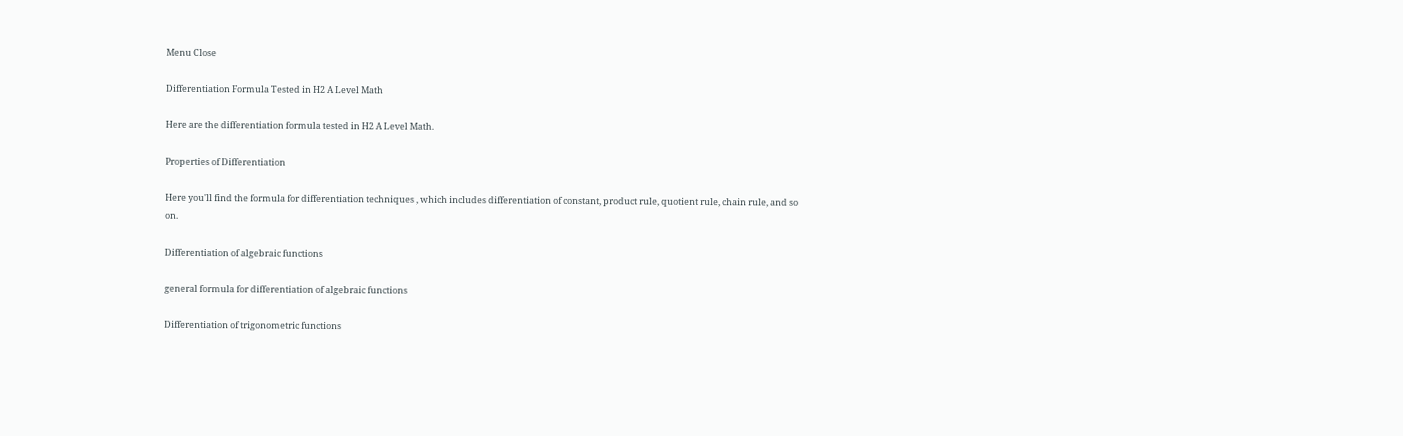Menu Close

Differentiation Formula Tested in H2 A Level Math

Here are the differentiation formula tested in H2 A Level Math.

Properties of Differentiation

Here you'll find the formula for differentiation techniques , which includes differentiation of constant, product rule, quotient rule, chain rule, and so on.

Differentiation of algebraic functions

general formula for differentiation of algebraic functions

Differentiation of trigonometric functions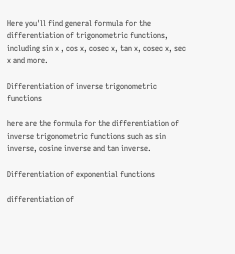Here you'll find general formula for the differentiation of trigonometric functions, including sin x , cos x, cosec x, tan x, cosec x, sec x and more.

Differentiation of inverse trigonometric functions

here are the formula for the differentiation of inverse trigonometric functions such as sin inverse, cosine inverse and tan inverse.

Differentiation of exponential functions

differentiation of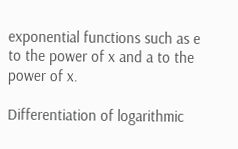exponential functions such as e to the power of x and a to the power of x.

Differentiation of logarithmic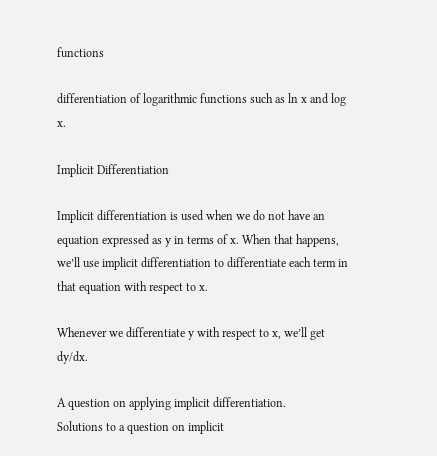functions

differentiation of logarithmic functions such as ln x and log x.

Implicit Differentiation

Implicit differentiation is used when we do not have an equation expressed as y in terms of x. When that happens, we’ll use implicit differentiation to differentiate each term in that equation with respect to x.

Whenever we differentiate y with respect to x, we’ll get dy/dx.

A question on applying implicit differentiation.
Solutions to a question on implicit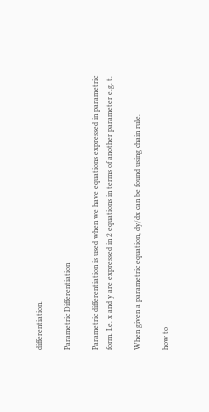differentiation.

Parametric Differentiation

Parametric differentiation is used when we have equations expressed in parametric form. I.e. x and y are expressed in 2 equations in terms of another parameter e.g. t.

When given a parametric equation, dy/dx can be found using chain rule.

how to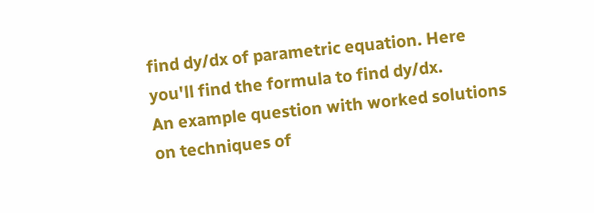find dy/dx of parametric equation. Here you'll find the formula to find dy/dx.
An example question with worked solutions on techniques of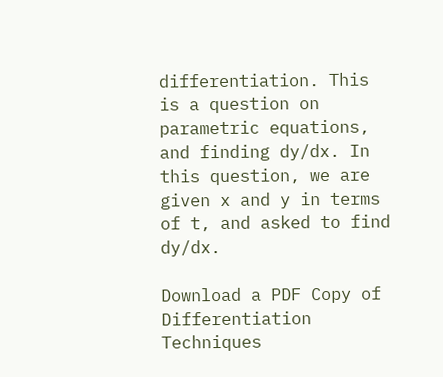differentiation. This is a question on parametric equations, and finding dy/dx. In this question, we are given x and y in terms of t, and asked to find dy/dx.

Download a PDF Copy of Differentiation Techniques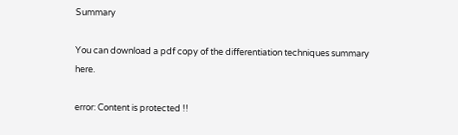Summary

You can download a pdf copy of the differentiation techniques summary here.

error: Content is protected !!